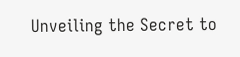Unveiling the Secret to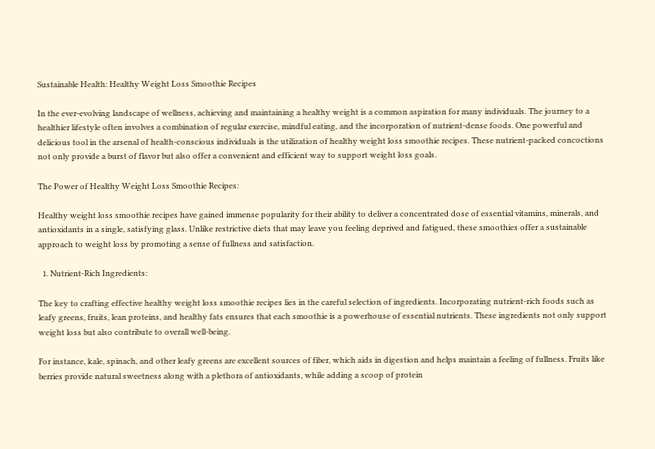Sustainable Health: Healthy Weight Loss Smoothie Recipes

In the ever-evolving landscape of wellness, achieving and maintaining a healthy weight is a common aspiration for many individuals. The journey to a healthier lifestyle often involves a combination of regular exercise, mindful eating, and the incorporation of nutrient-dense foods. One powerful and delicious tool in the arsenal of health-conscious individuals is the utilization of healthy weight loss smoothie recipes. These nutrient-packed concoctions not only provide a burst of flavor but also offer a convenient and efficient way to support weight loss goals.

The Power of Healthy Weight Loss Smoothie Recipes:

Healthy weight loss smoothie recipes have gained immense popularity for their ability to deliver a concentrated dose of essential vitamins, minerals, and antioxidants in a single, satisfying glass. Unlike restrictive diets that may leave you feeling deprived and fatigued, these smoothies offer a sustainable approach to weight loss by promoting a sense of fullness and satisfaction.

  1. Nutrient-Rich Ingredients:

The key to crafting effective healthy weight loss smoothie recipes lies in the careful selection of ingredients. Incorporating nutrient-rich foods such as leafy greens, fruits, lean proteins, and healthy fats ensures that each smoothie is a powerhouse of essential nutrients. These ingredients not only support weight loss but also contribute to overall well-being.

For instance, kale, spinach, and other leafy greens are excellent sources of fiber, which aids in digestion and helps maintain a feeling of fullness. Fruits like berries provide natural sweetness along with a plethora of antioxidants, while adding a scoop of protein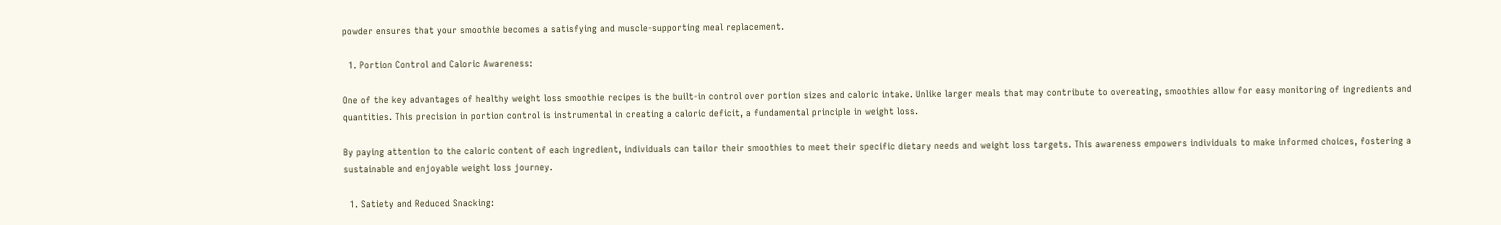powder ensures that your smoothie becomes a satisfying and muscle-supporting meal replacement.

  1. Portion Control and Caloric Awareness:

One of the key advantages of healthy weight loss smoothie recipes is the built-in control over portion sizes and caloric intake. Unlike larger meals that may contribute to overeating, smoothies allow for easy monitoring of ingredients and quantities. This precision in portion control is instrumental in creating a caloric deficit, a fundamental principle in weight loss.

By paying attention to the caloric content of each ingredient, individuals can tailor their smoothies to meet their specific dietary needs and weight loss targets. This awareness empowers individuals to make informed choices, fostering a sustainable and enjoyable weight loss journey.

  1. Satiety and Reduced Snacking: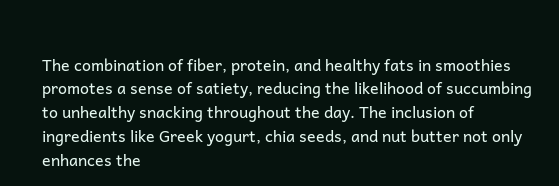The combination of fiber, protein, and healthy fats in smoothies promotes a sense of satiety, reducing the likelihood of succumbing to unhealthy snacking throughout the day. The inclusion of ingredients like Greek yogurt, chia seeds, and nut butter not only enhances the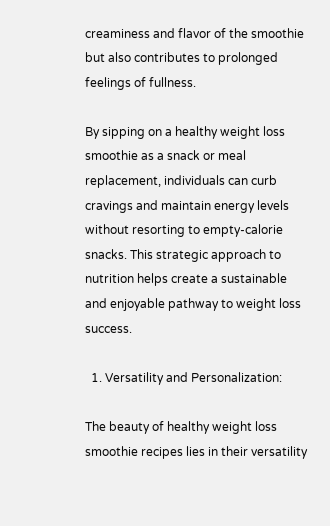creaminess and flavor of the smoothie but also contributes to prolonged feelings of fullness.

By sipping on a healthy weight loss smoothie as a snack or meal replacement, individuals can curb cravings and maintain energy levels without resorting to empty-calorie snacks. This strategic approach to nutrition helps create a sustainable and enjoyable pathway to weight loss success.

  1. Versatility and Personalization:

The beauty of healthy weight loss smoothie recipes lies in their versatility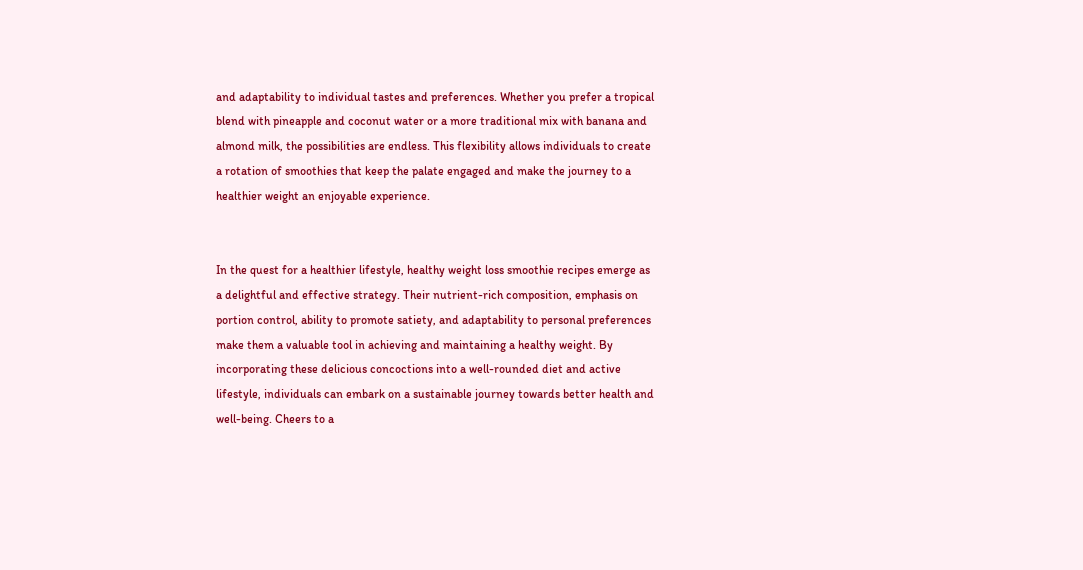and adaptability to individual tastes and preferences. Whether you prefer a tropical blend with pineapple and coconut water or a more traditional mix with banana and almond milk, the possibilities are endless. This flexibility allows individuals to create a rotation of smoothies that keep the palate engaged and make the journey to a healthier weight an enjoyable experience.


In the quest for a healthier lifestyle, healthy weight loss smoothie recipes emerge as a delightful and effective strategy. Their nutrient-rich composition, emphasis on portion control, ability to promote satiety, and adaptability to personal preferences make them a valuable tool in achieving and maintaining a healthy weight. By incorporating these delicious concoctions into a well-rounded diet and active lifestyle, individuals can embark on a sustainable journey towards better health and well-being. Cheers to a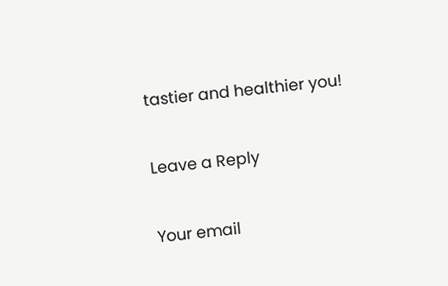tastier and healthier you!

Leave a Reply

Your email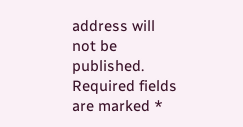address will not be published. Required fields are marked *